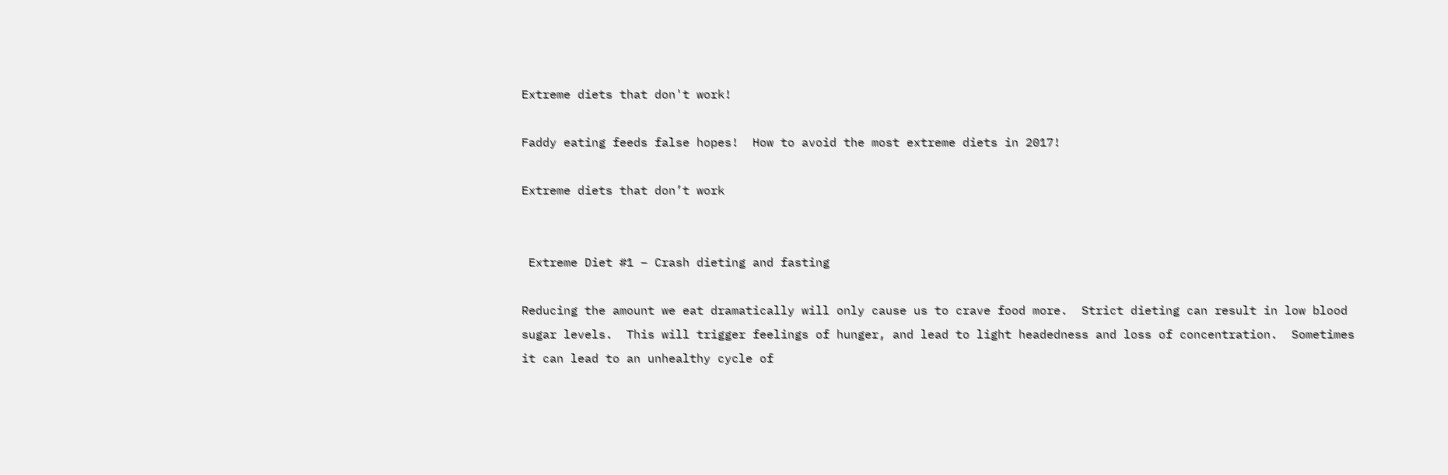Extreme diets that don't work!

Faddy eating feeds false hopes!  How to avoid the most extreme diets in 2017!

Extreme diets that don’t work


 Extreme Diet #1 – Crash dieting and fasting

Reducing the amount we eat dramatically will only cause us to crave food more.  Strict dieting can result in low blood sugar levels.  This will trigger feelings of hunger, and lead to light headedness and loss of concentration.  Sometimes it can lead to an unhealthy cycle of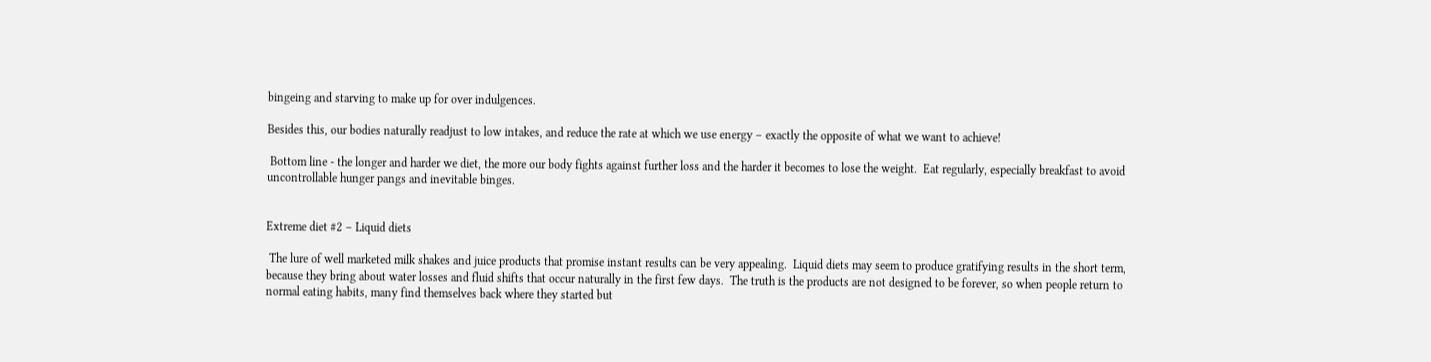bingeing and starving to make up for over indulgences.

Besides this, our bodies naturally readjust to low intakes, and reduce the rate at which we use energy – exactly the opposite of what we want to achieve!

 Bottom line - the longer and harder we diet, the more our body fights against further loss and the harder it becomes to lose the weight.  Eat regularly, especially breakfast to avoid uncontrollable hunger pangs and inevitable binges.


Extreme diet #2 – Liquid diets

 The lure of well marketed milk shakes and juice products that promise instant results can be very appealing.  Liquid diets may seem to produce gratifying results in the short term, because they bring about water losses and fluid shifts that occur naturally in the first few days.  The truth is the products are not designed to be forever, so when people return to normal eating habits, many find themselves back where they started but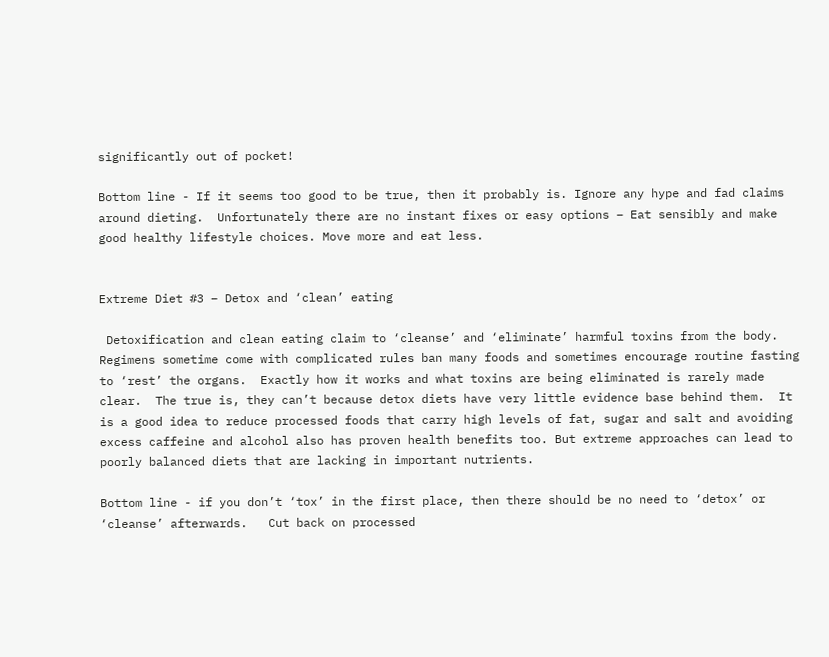significantly out of pocket!

Bottom line - If it seems too good to be true, then it probably is. Ignore any hype and fad claims around dieting.  Unfortunately there are no instant fixes or easy options – Eat sensibly and make good healthy lifestyle choices. Move more and eat less.


Extreme Diet #3 – Detox and ‘clean’ eating

 Detoxification and clean eating claim to ‘cleanse’ and ‘eliminate’ harmful toxins from the body.  Regimens sometime come with complicated rules ban many foods and sometimes encourage routine fasting to ‘rest’ the organs.  Exactly how it works and what toxins are being eliminated is rarely made clear.  The true is, they can’t because detox diets have very little evidence base behind them.  It is a good idea to reduce processed foods that carry high levels of fat, sugar and salt and avoiding excess caffeine and alcohol also has proven health benefits too. But extreme approaches can lead to poorly balanced diets that are lacking in important nutrients.

Bottom line - if you don’t ‘tox’ in the first place, then there should be no need to ‘detox’ or ‘cleanse’ afterwards.   Cut back on processed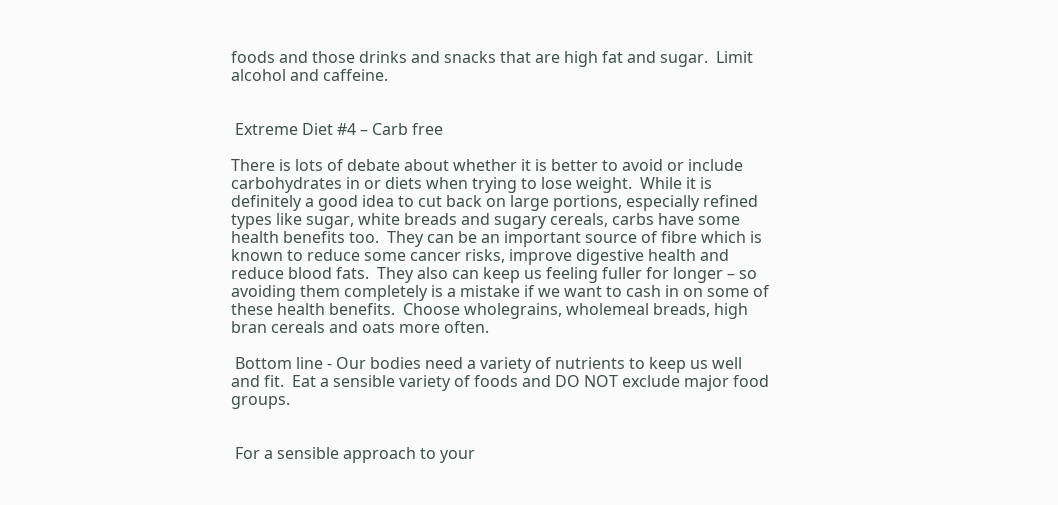foods and those drinks and snacks that are high fat and sugar.  Limit alcohol and caffeine.


 Extreme Diet #4 – Carb free

There is lots of debate about whether it is better to avoid or include carbohydrates in or diets when trying to lose weight.  While it is definitely a good idea to cut back on large portions, especially refined types like sugar, white breads and sugary cereals, carbs have some health benefits too.  They can be an important source of fibre which is known to reduce some cancer risks, improve digestive health and reduce blood fats.  They also can keep us feeling fuller for longer – so avoiding them completely is a mistake if we want to cash in on some of these health benefits.  Choose wholegrains, wholemeal breads, high bran cereals and oats more often.

 Bottom line - Our bodies need a variety of nutrients to keep us well and fit.  Eat a sensible variety of foods and DO NOT exclude major food groups.


 For a sensible approach to your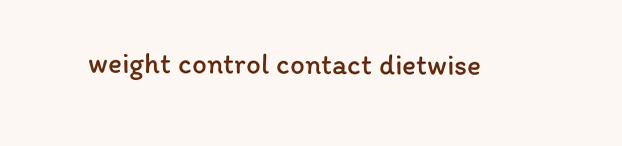weight control contact dietwise